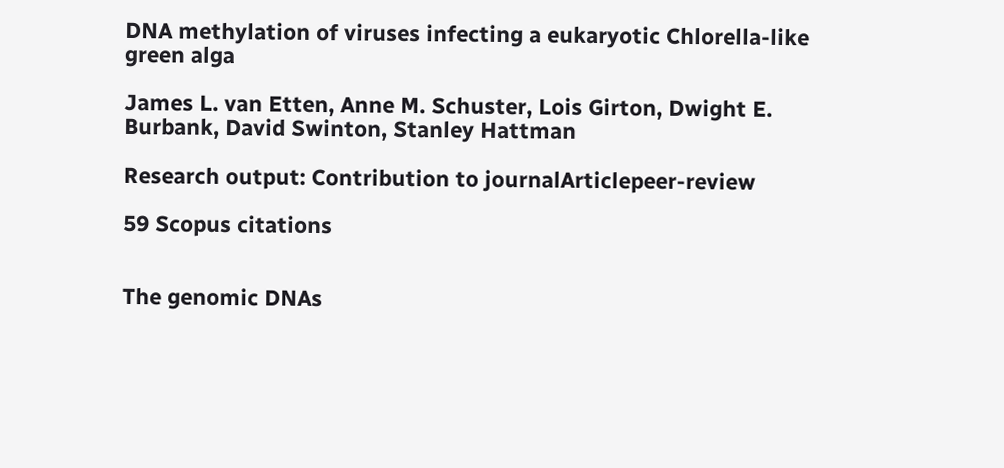DNA methylation of viruses infecting a eukaryotic Chlorella-like green alga

James L. van Etten, Anne M. Schuster, Lois Girton, Dwight E. Burbank, David Swinton, Stanley Hattman

Research output: Contribution to journalArticlepeer-review

59 Scopus citations


The genomic DNAs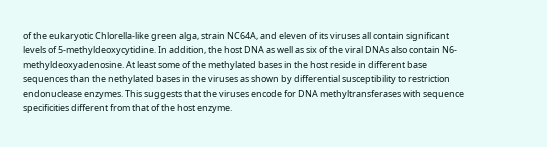of the eukaryotic Chlorella-like green alga, strain NC64A, and eleven of its viruses all contain significant levels of 5-methyldeoxycytidine. In addition, the host DNA as well as six of the viral DNAs also contain N6-methyldeoxyadenosine. At least some of the methylated bases in the host reside in different base sequences than the nethylated bases in the viruses as shown by differential susceptibility to restriction endonuclease enzymes. This suggests that the viruses encode for DNA methyltransferases with sequence specificities different from that of the host enzyme.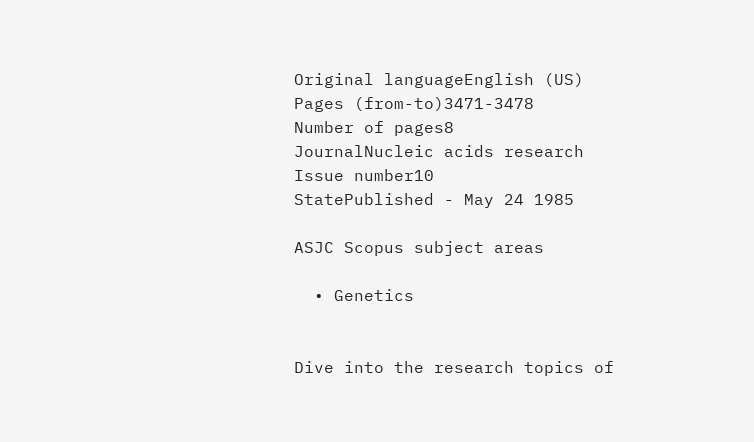Original languageEnglish (US)
Pages (from-to)3471-3478
Number of pages8
JournalNucleic acids research
Issue number10
StatePublished - May 24 1985

ASJC Scopus subject areas

  • Genetics


Dive into the research topics of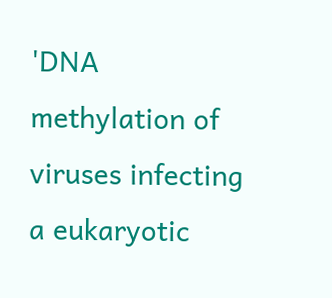'DNA methylation of viruses infecting a eukaryotic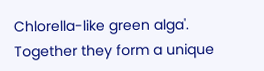Chlorella-like green alga'. Together they form a unique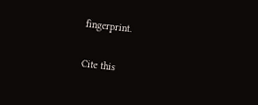fingerprint.

Cite this